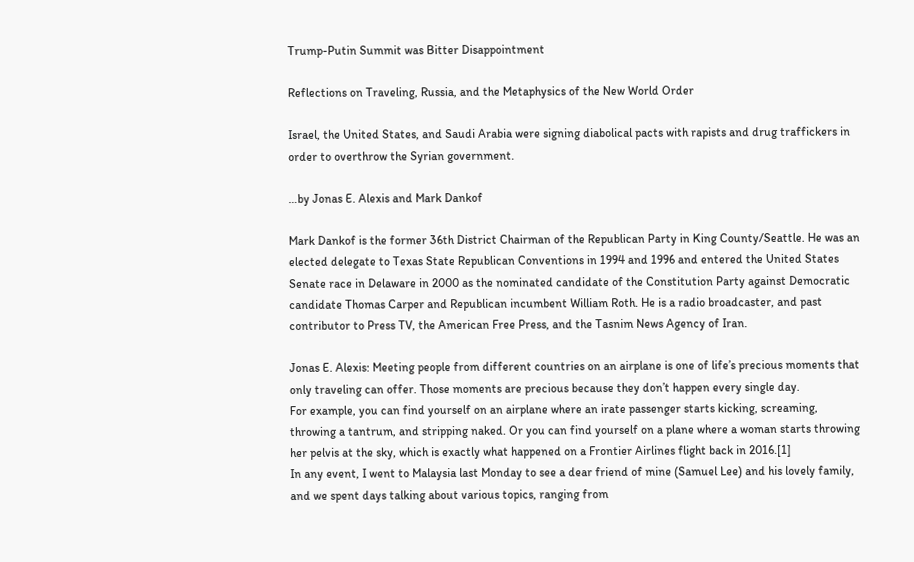Trump-Putin Summit was Bitter Disappointment

Reflections on Traveling, Russia, and the Metaphysics of the New World Order

Israel, the United States, and Saudi Arabia were signing diabolical pacts with rapists and drug traffickers in order to overthrow the Syrian government.

…by Jonas E. Alexis and Mark Dankof

Mark Dankof is the former 36th District Chairman of the Republican Party in King County/Seattle. He was an elected delegate to Texas State Republican Conventions in 1994 and 1996 and entered the United States Senate race in Delaware in 2000 as the nominated candidate of the Constitution Party against Democratic candidate Thomas Carper and Republican incumbent William Roth. He is a radio broadcaster, and past contributor to Press TV, the American Free Press, and the Tasnim News Agency of Iran.

Jonas E. Alexis: Meeting people from different countries on an airplane is one of life’s precious moments that only traveling can offer. Those moments are precious because they don’t happen every single day.
For example, you can find yourself on an airplane where an irate passenger starts kicking, screaming, throwing a tantrum, and stripping naked. Or you can find yourself on a plane where a woman starts throwing her pelvis at the sky, which is exactly what happened on a Frontier Airlines flight back in 2016.[1]
In any event, I went to Malaysia last Monday to see a dear friend of mine (Samuel Lee) and his lovely family, and we spent days talking about various topics, ranging from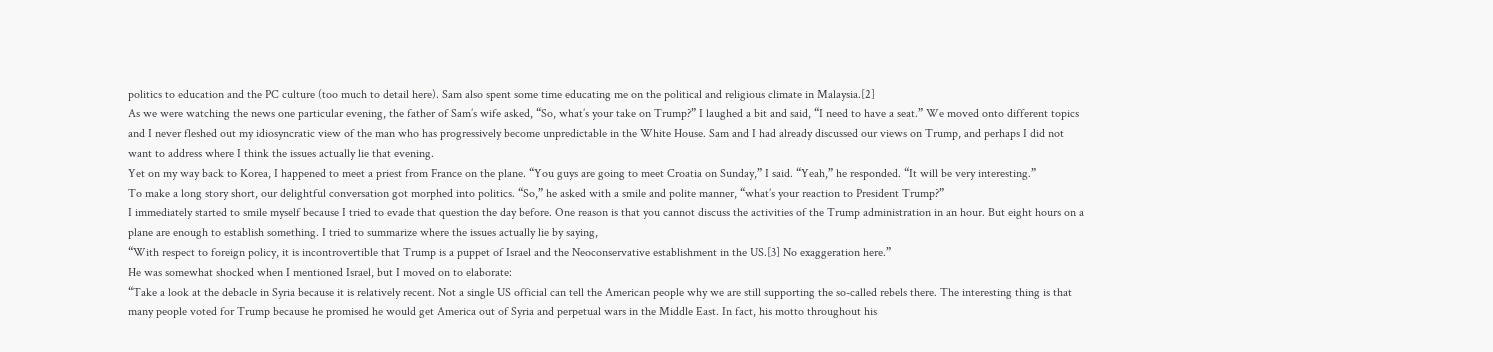politics to education and the PC culture (too much to detail here). Sam also spent some time educating me on the political and religious climate in Malaysia.[2]
As we were watching the news one particular evening, the father of Sam’s wife asked, “So, what’s your take on Trump?” I laughed a bit and said, “I need to have a seat.” We moved onto different topics and I never fleshed out my idiosyncratic view of the man who has progressively become unpredictable in the White House. Sam and I had already discussed our views on Trump, and perhaps I did not want to address where I think the issues actually lie that evening.
Yet on my way back to Korea, I happened to meet a priest from France on the plane. “You guys are going to meet Croatia on Sunday,” I said. “Yeah,” he responded. “It will be very interesting.”
To make a long story short, our delightful conversation got morphed into politics. “So,” he asked with a smile and polite manner, “what’s your reaction to President Trump?”
I immediately started to smile myself because I tried to evade that question the day before. One reason is that you cannot discuss the activities of the Trump administration in an hour. But eight hours on a plane are enough to establish something. I tried to summarize where the issues actually lie by saying,
“With respect to foreign policy, it is incontrovertible that Trump is a puppet of Israel and the Neoconservative establishment in the US.[3] No exaggeration here.”
He was somewhat shocked when I mentioned Israel, but I moved on to elaborate:
“Take a look at the debacle in Syria because it is relatively recent. Not a single US official can tell the American people why we are still supporting the so-called rebels there. The interesting thing is that many people voted for Trump because he promised he would get America out of Syria and perpetual wars in the Middle East. In fact, his motto throughout his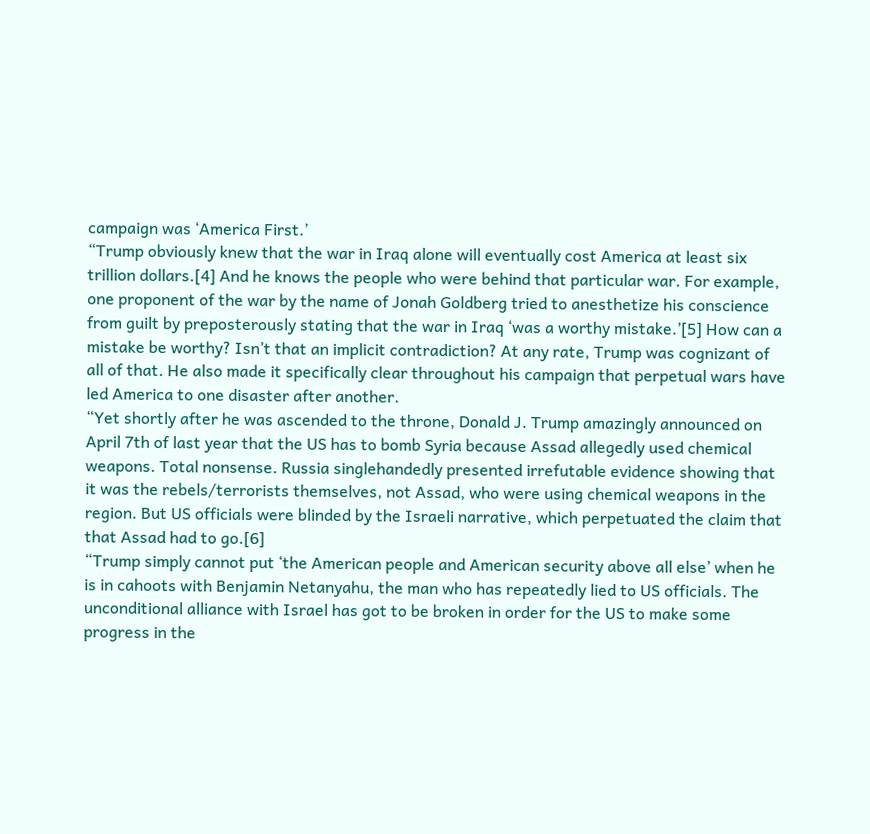campaign was ‘America First.’
“Trump obviously knew that the war in Iraq alone will eventually cost America at least six trillion dollars.[4] And he knows the people who were behind that particular war. For example, one proponent of the war by the name of Jonah Goldberg tried to anesthetize his conscience from guilt by preposterously stating that the war in Iraq ‘was a worthy mistake.’[5] How can a mistake be worthy? Isn’t that an implicit contradiction? At any rate, Trump was cognizant of all of that. He also made it specifically clear throughout his campaign that perpetual wars have led America to one disaster after another.
“Yet shortly after he was ascended to the throne, Donald J. Trump amazingly announced on April 7th of last year that the US has to bomb Syria because Assad allegedly used chemical weapons. Total nonsense. Russia singlehandedly presented irrefutable evidence showing that it was the rebels/terrorists themselves, not Assad, who were using chemical weapons in the region. But US officials were blinded by the Israeli narrative, which perpetuated the claim that that Assad had to go.[6]
“Trump simply cannot put ‘the American people and American security above all else’ when he is in cahoots with Benjamin Netanyahu, the man who has repeatedly lied to US officials. The unconditional alliance with Israel has got to be broken in order for the US to make some progress in the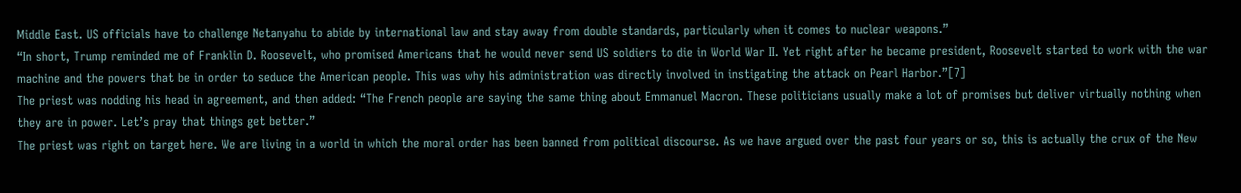Middle East. US officials have to challenge Netanyahu to abide by international law and stay away from double standards, particularly when it comes to nuclear weapons.”
“In short, Trump reminded me of Franklin D. Roosevelt, who promised Americans that he would never send US soldiers to die in World War II. Yet right after he became president, Roosevelt started to work with the war machine and the powers that be in order to seduce the American people. This was why his administration was directly involved in instigating the attack on Pearl Harbor.”[7]
The priest was nodding his head in agreement, and then added: “The French people are saying the same thing about Emmanuel Macron. These politicians usually make a lot of promises but deliver virtually nothing when they are in power. Let’s pray that things get better.”
The priest was right on target here. We are living in a world in which the moral order has been banned from political discourse. As we have argued over the past four years or so, this is actually the crux of the New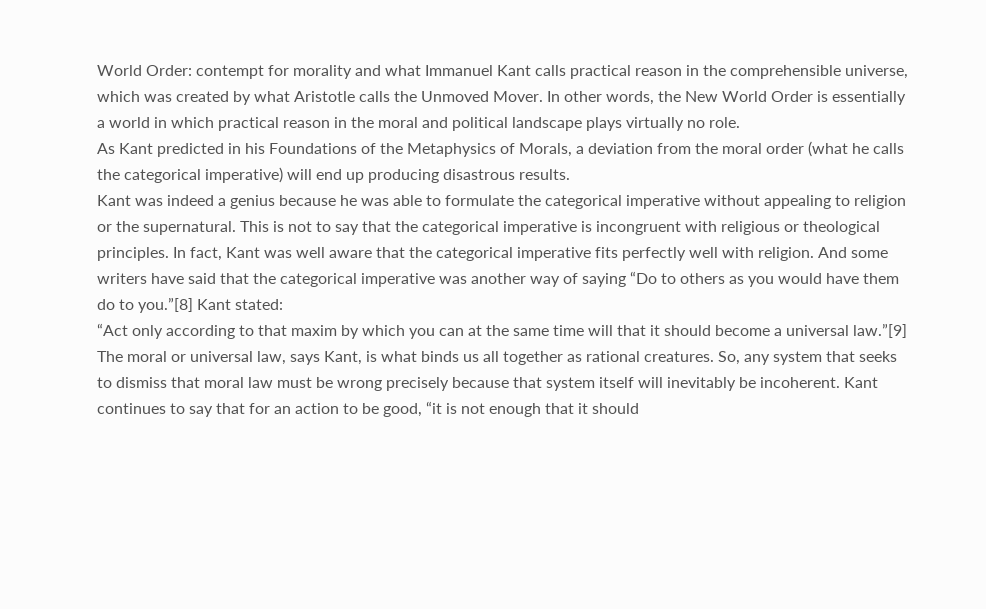World Order: contempt for morality and what Immanuel Kant calls practical reason in the comprehensible universe, which was created by what Aristotle calls the Unmoved Mover. In other words, the New World Order is essentially a world in which practical reason in the moral and political landscape plays virtually no role.
As Kant predicted in his Foundations of the Metaphysics of Morals, a deviation from the moral order (what he calls the categorical imperative) will end up producing disastrous results.
Kant was indeed a genius because he was able to formulate the categorical imperative without appealing to religion or the supernatural. This is not to say that the categorical imperative is incongruent with religious or theological principles. In fact, Kant was well aware that the categorical imperative fits perfectly well with religion. And some writers have said that the categorical imperative was another way of saying “Do to others as you would have them do to you.”[8] Kant stated:
“Act only according to that maxim by which you can at the same time will that it should become a universal law.”[9]
The moral or universal law, says Kant, is what binds us all together as rational creatures. So, any system that seeks to dismiss that moral law must be wrong precisely because that system itself will inevitably be incoherent. Kant continues to say that for an action to be good, “it is not enough that it should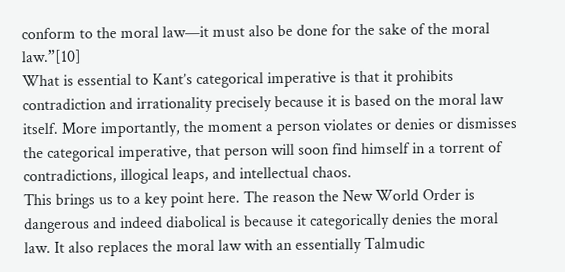conform to the moral law—it must also be done for the sake of the moral law.”[10]
What is essential to Kant’s categorical imperative is that it prohibits contradiction and irrationality precisely because it is based on the moral law itself. More importantly, the moment a person violates or denies or dismisses the categorical imperative, that person will soon find himself in a torrent of contradictions, illogical leaps, and intellectual chaos.
This brings us to a key point here. The reason the New World Order is dangerous and indeed diabolical is because it categorically denies the moral law. It also replaces the moral law with an essentially Talmudic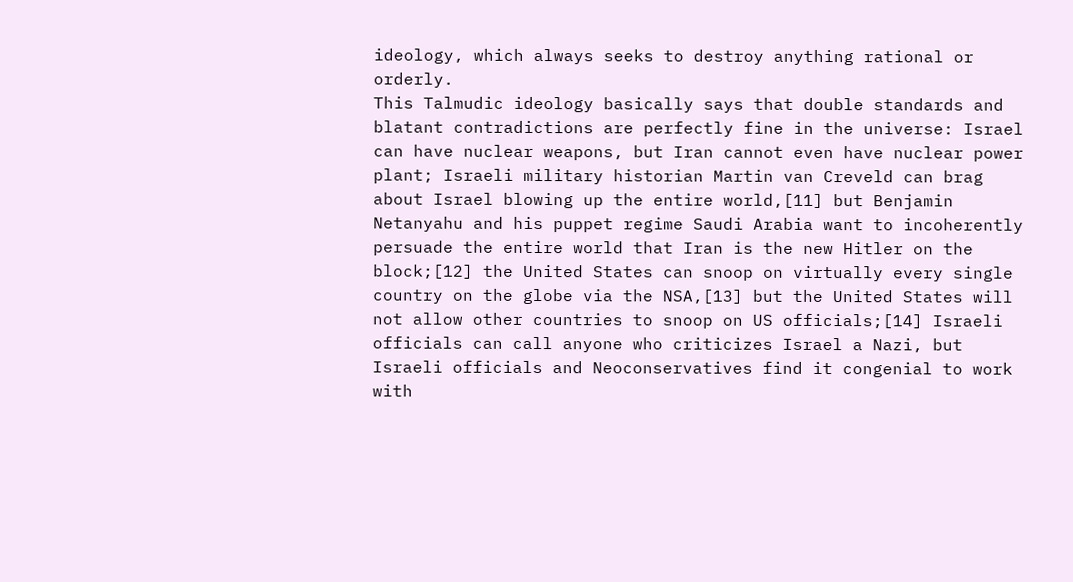ideology, which always seeks to destroy anything rational or orderly.
This Talmudic ideology basically says that double standards and blatant contradictions are perfectly fine in the universe: Israel can have nuclear weapons, but Iran cannot even have nuclear power plant; Israeli military historian Martin van Creveld can brag about Israel blowing up the entire world,[11] but Benjamin Netanyahu and his puppet regime Saudi Arabia want to incoherently persuade the entire world that Iran is the new Hitler on the block;[12] the United States can snoop on virtually every single country on the globe via the NSA,[13] but the United States will not allow other countries to snoop on US officials;[14] Israeli officials can call anyone who criticizes Israel a Nazi, but Israeli officials and Neoconservatives find it congenial to work with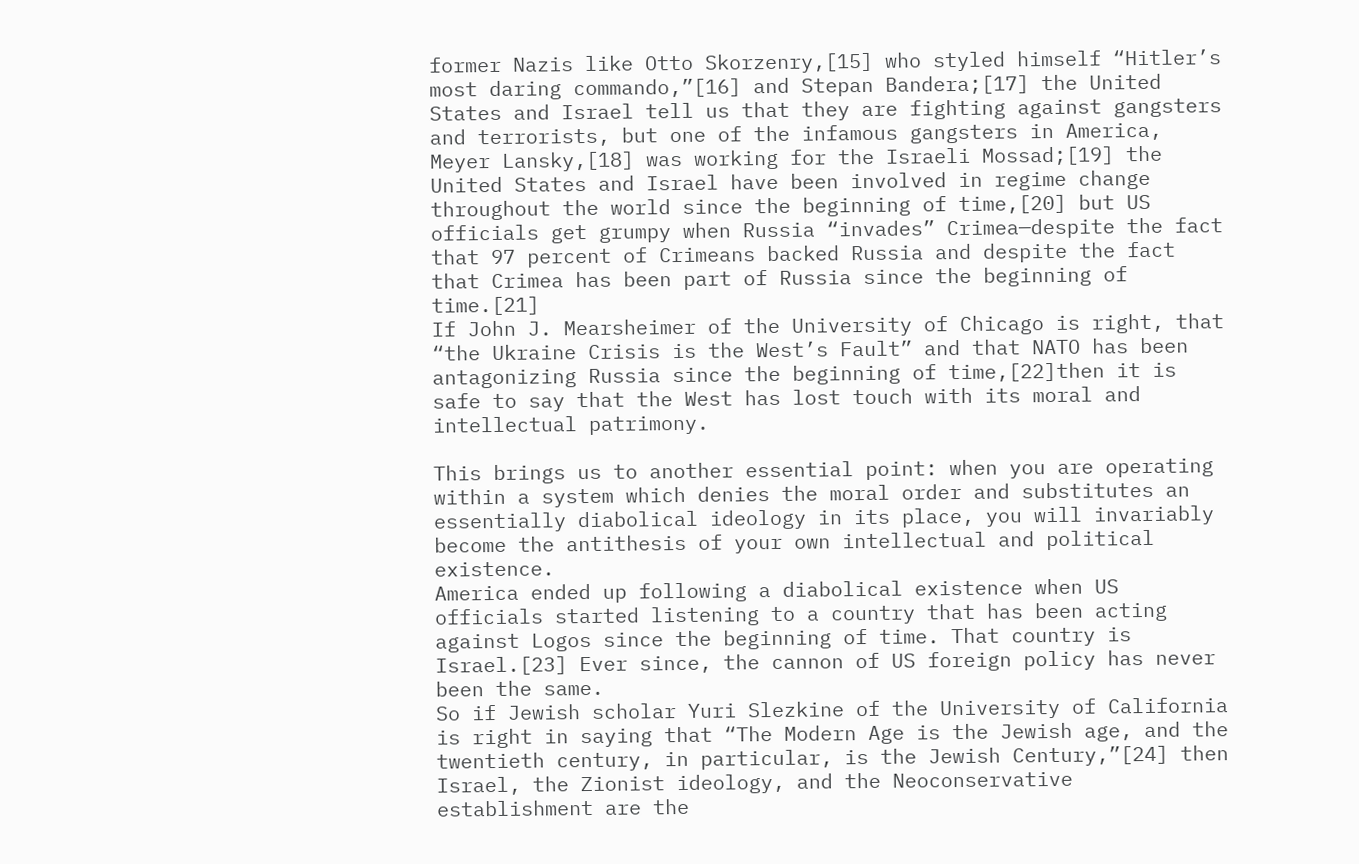former Nazis like Otto Skorzenry,[15] who styled himself “Hitler’s most daring commando,”[16] and Stepan Bandera;[17] the United States and Israel tell us that they are fighting against gangsters and terrorists, but one of the infamous gangsters in America, Meyer Lansky,[18] was working for the Israeli Mossad;[19] the United States and Israel have been involved in regime change throughout the world since the beginning of time,[20] but US officials get grumpy when Russia “invades” Crimea—despite the fact that 97 percent of Crimeans backed Russia and despite the fact that Crimea has been part of Russia since the beginning of time.[21]
If John J. Mearsheimer of the University of Chicago is right, that “the Ukraine Crisis is the West’s Fault” and that NATO has been antagonizing Russia since the beginning of time,[22]then it is safe to say that the West has lost touch with its moral and intellectual patrimony.

This brings us to another essential point: when you are operating within a system which denies the moral order and substitutes an essentially diabolical ideology in its place, you will invariably become the antithesis of your own intellectual and political existence.
America ended up following a diabolical existence when US officials started listening to a country that has been acting against Logos since the beginning of time. That country is Israel.[23] Ever since, the cannon of US foreign policy has never been the same.
So if Jewish scholar Yuri Slezkine of the University of California is right in saying that “The Modern Age is the Jewish age, and the twentieth century, in particular, is the Jewish Century,”[24] then Israel, the Zionist ideology, and the Neoconservative establishment are the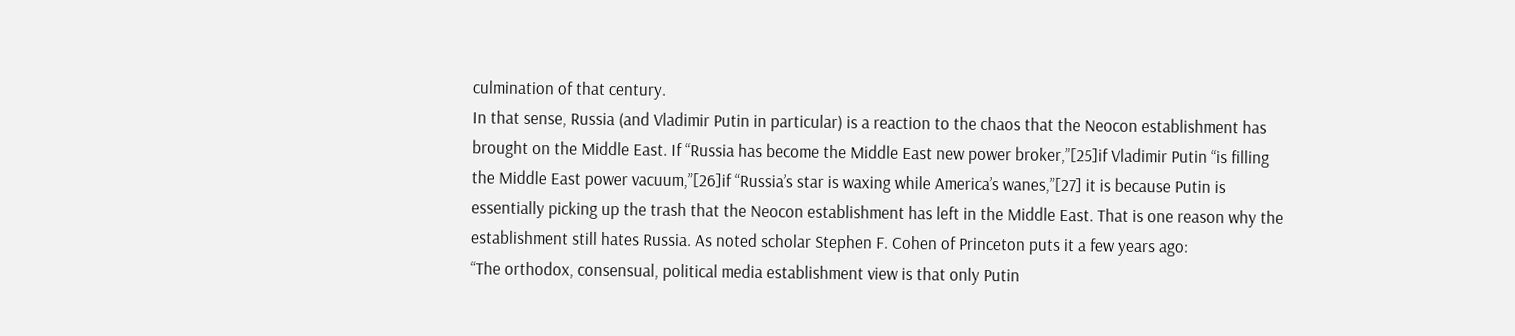culmination of that century.
In that sense, Russia (and Vladimir Putin in particular) is a reaction to the chaos that the Neocon establishment has brought on the Middle East. If “Russia has become the Middle East new power broker,”[25]if Vladimir Putin “is filling the Middle East power vacuum,”[26]if “Russia’s star is waxing while America’s wanes,”[27] it is because Putin is essentially picking up the trash that the Neocon establishment has left in the Middle East. That is one reason why the establishment still hates Russia. As noted scholar Stephen F. Cohen of Princeton puts it a few years ago:
“The orthodox, consensual, political media establishment view is that only Putin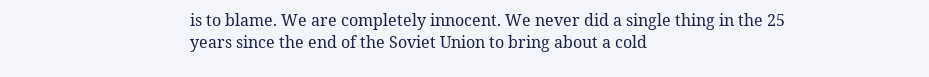is to blame. We are completely innocent. We never did a single thing in the 25 years since the end of the Soviet Union to bring about a cold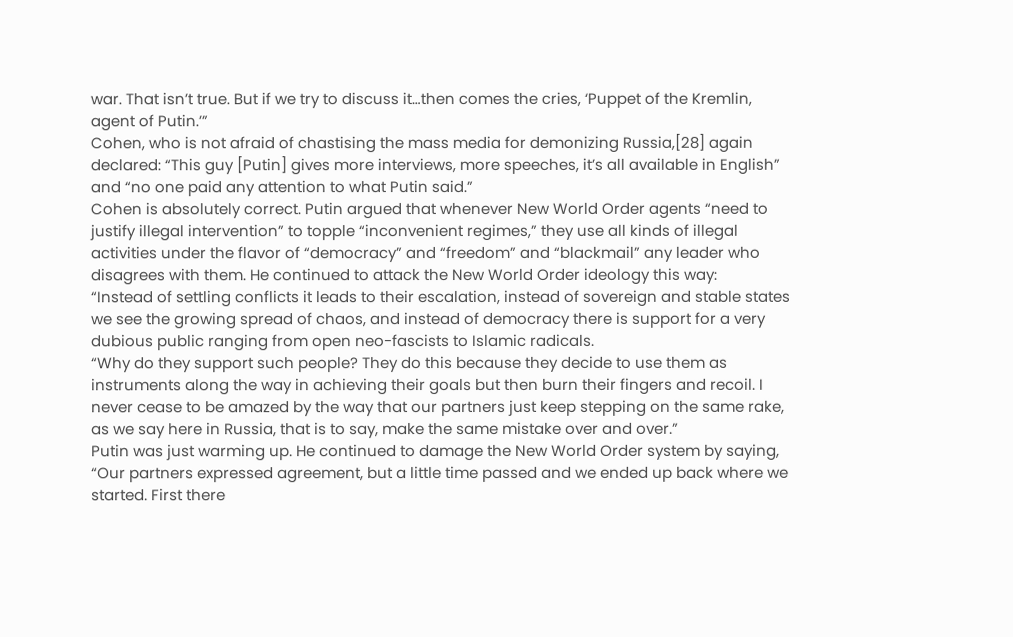war. That isn’t true. But if we try to discuss it…then comes the cries, ‘Puppet of the Kremlin, agent of Putin.’”
Cohen, who is not afraid of chastising the mass media for demonizing Russia,[28] again declared: “This guy [Putin] gives more interviews, more speeches, it’s all available in English” and “no one paid any attention to what Putin said.”
Cohen is absolutely correct. Putin argued that whenever New World Order agents “need to justify illegal intervention” to topple “inconvenient regimes,” they use all kinds of illegal activities under the flavor of “democracy” and “freedom” and “blackmail” any leader who disagrees with them. He continued to attack the New World Order ideology this way:
“Instead of settling conflicts it leads to their escalation, instead of sovereign and stable states we see the growing spread of chaos, and instead of democracy there is support for a very dubious public ranging from open neo-fascists to Islamic radicals.
“Why do they support such people? They do this because they decide to use them as instruments along the way in achieving their goals but then burn their fingers and recoil. I never cease to be amazed by the way that our partners just keep stepping on the same rake, as we say here in Russia, that is to say, make the same mistake over and over.”
Putin was just warming up. He continued to damage the New World Order system by saying,
“Our partners expressed agreement, but a little time passed and we ended up back where we started. First there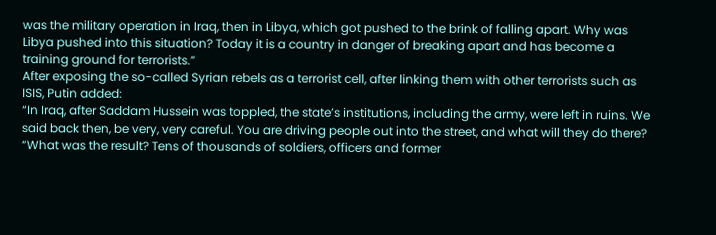was the military operation in Iraq, then in Libya, which got pushed to the brink of falling apart. Why was Libya pushed into this situation? Today it is a country in danger of breaking apart and has become a training ground for terrorists.”
After exposing the so-called Syrian rebels as a terrorist cell, after linking them with other terrorists such as ISIS, Putin added:
“In Iraq, after Saddam Hussein was toppled, the state’s institutions, including the army, were left in ruins. We said back then, be very, very careful. You are driving people out into the street, and what will they do there?
“What was the result? Tens of thousands of soldiers, officers and former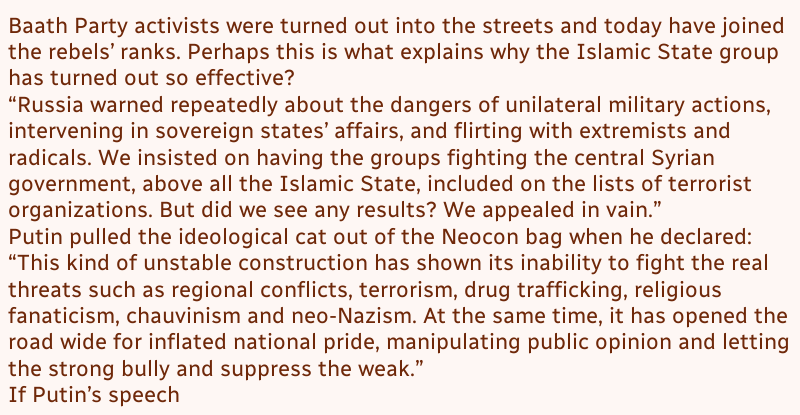Baath Party activists were turned out into the streets and today have joined the rebels’ ranks. Perhaps this is what explains why the Islamic State group has turned out so effective?
“Russia warned repeatedly about the dangers of unilateral military actions, intervening in sovereign states’ affairs, and flirting with extremists and radicals. We insisted on having the groups fighting the central Syrian government, above all the Islamic State, included on the lists of terrorist organizations. But did we see any results? We appealed in vain.”
Putin pulled the ideological cat out of the Neocon bag when he declared: “This kind of unstable construction has shown its inability to fight the real threats such as regional conflicts, terrorism, drug trafficking, religious fanaticism, chauvinism and neo-Nazism. At the same time, it has opened the road wide for inflated national pride, manipulating public opinion and letting the strong bully and suppress the weak.”
If Putin’s speech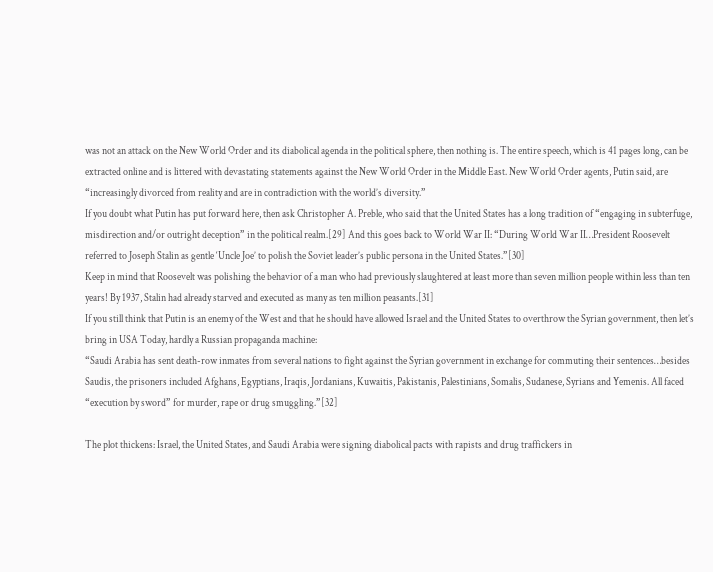was not an attack on the New World Order and its diabolical agenda in the political sphere, then nothing is. The entire speech, which is 41 pages long, can be extracted online and is littered with devastating statements against the New World Order in the Middle East. New World Order agents, Putin said, are “increasingly divorced from reality and are in contradiction with the world’s diversity.”
If you doubt what Putin has put forward here, then ask Christopher A. Preble, who said that the United States has a long tradition of “engaging in subterfuge, misdirection and/or outright deception” in the political realm.[29] And this goes back to World War II: “During World War II…President Roosevelt referred to Joseph Stalin as gentle ‘Uncle Joe’ to polish the Soviet leader’s public persona in the United States.”[30]
Keep in mind that Roosevelt was polishing the behavior of a man who had previously slaughtered at least more than seven million people within less than ten years! By 1937, Stalin had already starved and executed as many as ten million peasants.[31]
If you still think that Putin is an enemy of the West and that he should have allowed Israel and the United States to overthrow the Syrian government, then let’s bring in USA Today, hardly a Russian propaganda machine:
“Saudi Arabia has sent death-row inmates from several nations to fight against the Syrian government in exchange for commuting their sentences…besides Saudis, the prisoners included Afghans, Egyptians, Iraqis, Jordanians, Kuwaitis, Pakistanis, Palestinians, Somalis, Sudanese, Syrians and Yemenis. All faced “execution by sword” for murder, rape or drug smuggling.”[32]

The plot thickens: Israel, the United States, and Saudi Arabia were signing diabolical pacts with rapists and drug traffickers in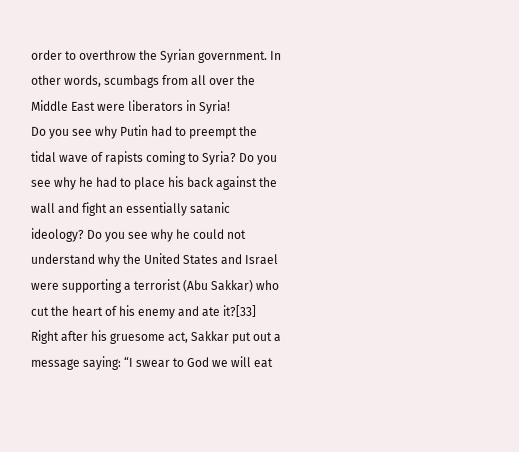order to overthrow the Syrian government. In other words, scumbags from all over the Middle East were liberators in Syria!
Do you see why Putin had to preempt the tidal wave of rapists coming to Syria? Do you see why he had to place his back against the wall and fight an essentially satanic ideology? Do you see why he could not understand why the United States and Israel were supporting a terrorist (Abu Sakkar) who cut the heart of his enemy and ate it?[33]
Right after his gruesome act, Sakkar put out a message saying: “I swear to God we will eat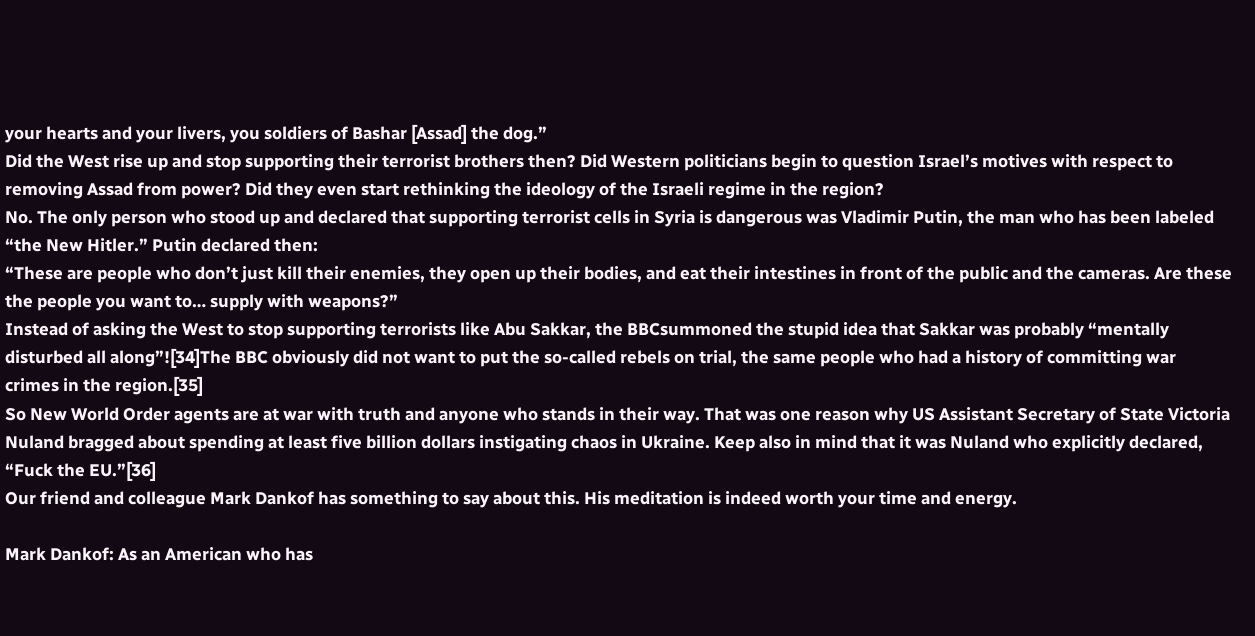your hearts and your livers, you soldiers of Bashar [Assad] the dog.”
Did the West rise up and stop supporting their terrorist brothers then? Did Western politicians begin to question Israel’s motives with respect to removing Assad from power? Did they even start rethinking the ideology of the Israeli regime in the region?
No. The only person who stood up and declared that supporting terrorist cells in Syria is dangerous was Vladimir Putin, the man who has been labeled “the New Hitler.” Putin declared then:
“These are people who don’t just kill their enemies, they open up their bodies, and eat their intestines in front of the public and the cameras. Are these the people you want to… supply with weapons?”
Instead of asking the West to stop supporting terrorists like Abu Sakkar, the BBCsummoned the stupid idea that Sakkar was probably “mentally disturbed all along”![34]The BBC obviously did not want to put the so-called rebels on trial, the same people who had a history of committing war crimes in the region.[35]
So New World Order agents are at war with truth and anyone who stands in their way. That was one reason why US Assistant Secretary of State Victoria Nuland bragged about spending at least five billion dollars instigating chaos in Ukraine. Keep also in mind that it was Nuland who explicitly declared, “Fuck the EU.”[36]
Our friend and colleague Mark Dankof has something to say about this. His meditation is indeed worth your time and energy.

Mark Dankof: As an American who has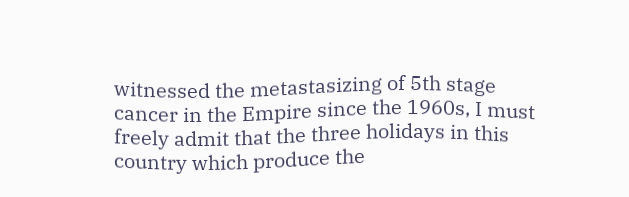witnessed the metastasizing of 5th stage cancer in the Empire since the 1960s, I must freely admit that the three holidays in this country which produce the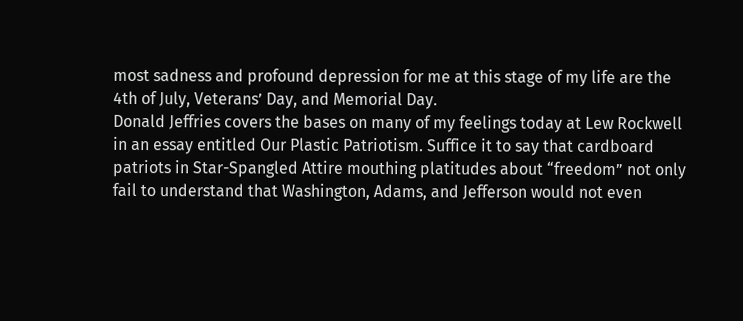most sadness and profound depression for me at this stage of my life are the 4th of July, Veterans’ Day, and Memorial Day.
Donald Jeffries covers the bases on many of my feelings today at Lew Rockwell in an essay entitled Our Plastic Patriotism. Suffice it to say that cardboard patriots in Star-Spangled Attire mouthing platitudes about “freedom” not only fail to understand that Washington, Adams, and Jefferson would not even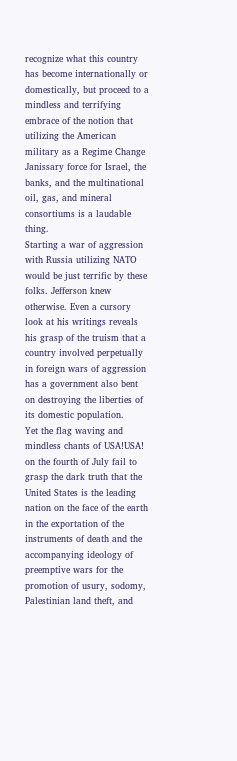recognize what this country has become internationally or domestically, but proceed to a mindless and terrifying embrace of the notion that utilizing the American military as a Regime Change Janissary force for Israel, the banks, and the multinational oil, gas, and mineral consortiums is a laudable thing.
Starting a war of aggression with Russia utilizing NATO would be just terrific by these folks. Jefferson knew otherwise. Even a cursory look at his writings reveals his grasp of the truism that a country involved perpetually in foreign wars of aggression has a government also bent on destroying the liberties of its domestic population.
Yet the flag waving and mindless chants of USA!USA! on the fourth of July fail to grasp the dark truth that the United States is the leading nation on the face of the earth in the exportation of the instruments of death and the accompanying ideology of preemptive wars for the promotion of usury, sodomy, Palestinian land theft, and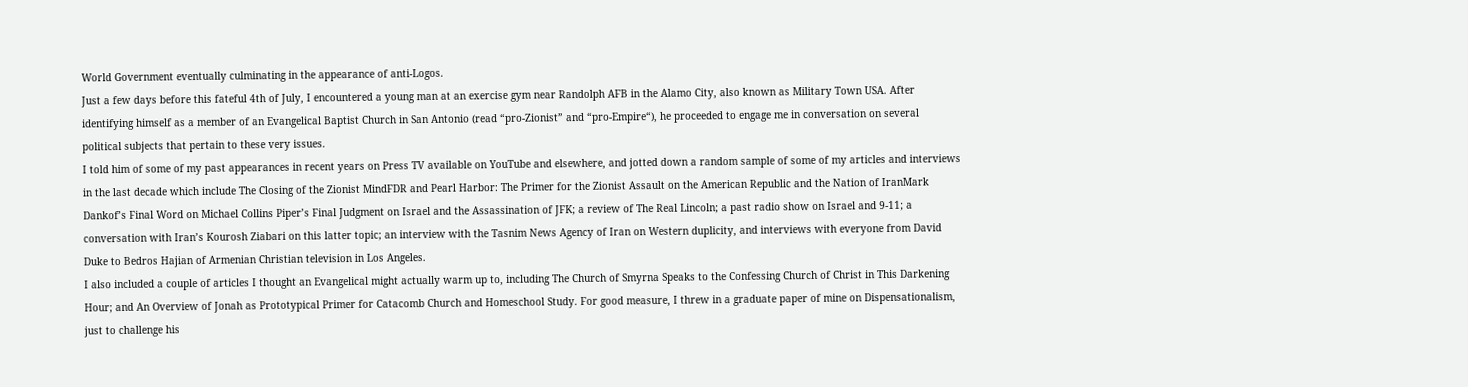World Government eventually culminating in the appearance of anti-Logos.
Just a few days before this fateful 4th of July, I encountered a young man at an exercise gym near Randolph AFB in the Alamo City, also known as Military Town USA. After identifying himself as a member of an Evangelical Baptist Church in San Antonio (read “pro-Zionist” and “pro-Empire“), he proceeded to engage me in conversation on several political subjects that pertain to these very issues.
I told him of some of my past appearances in recent years on Press TV available on YouTube and elsewhere, and jotted down a random sample of some of my articles and interviews in the last decade which include The Closing of the Zionist MindFDR and Pearl Harbor: The Primer for the Zionist Assault on the American Republic and the Nation of IranMark Dankof’s Final Word on Michael Collins Piper’s Final Judgment on Israel and the Assassination of JFK; a review of The Real Lincoln; a past radio show on Israel and 9-11; a conversation with Iran’s Kourosh Ziabari on this latter topic; an interview with the Tasnim News Agency of Iran on Western duplicity, and interviews with everyone from David Duke to Bedros Hajian of Armenian Christian television in Los Angeles.
I also included a couple of articles I thought an Evangelical might actually warm up to, including The Church of Smyrna Speaks to the Confessing Church of Christ in This Darkening Hour; and An Overview of Jonah as Prototypical Primer for Catacomb Church and Homeschool Study. For good measure, I threw in a graduate paper of mine on Dispensationalism, just to challenge his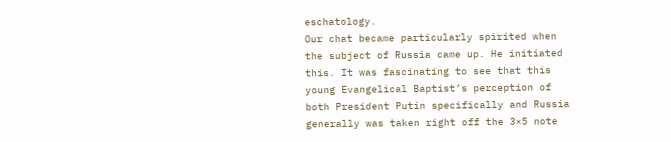eschatology.
Our chat became particularly spirited when the subject of Russia came up. He initiated this. It was fascinating to see that this young Evangelical Baptist’s perception of both President Putin specifically and Russia generally was taken right off the 3×5 note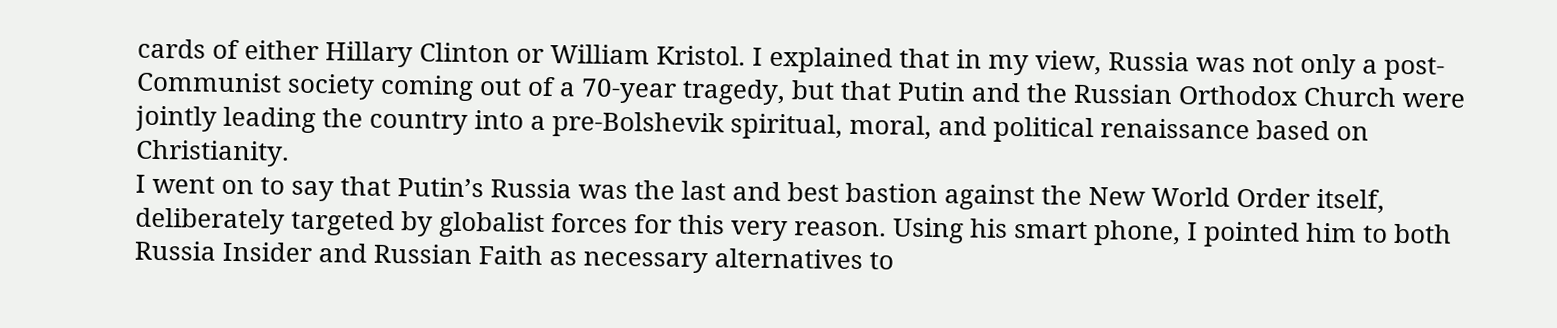cards of either Hillary Clinton or William Kristol. I explained that in my view, Russia was not only a post-Communist society coming out of a 70-year tragedy, but that Putin and the Russian Orthodox Church were jointly leading the country into a pre-Bolshevik spiritual, moral, and political renaissance based on Christianity.
I went on to say that Putin’s Russia was the last and best bastion against the New World Order itself, deliberately targeted by globalist forces for this very reason. Using his smart phone, I pointed him to both Russia Insider and Russian Faith as necessary alternatives to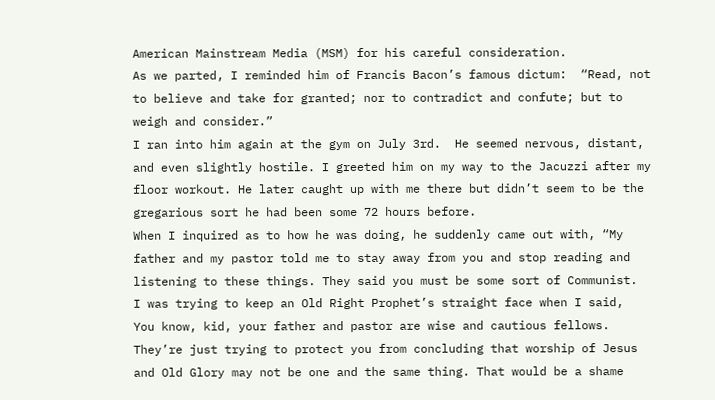American Mainstream Media (MSM) for his careful consideration.
As we parted, I reminded him of Francis Bacon’s famous dictum:  “Read, not to believe and take for granted; nor to contradict and confute; but to weigh and consider.”
I ran into him again at the gym on July 3rd.  He seemed nervous, distant, and even slightly hostile. I greeted him on my way to the Jacuzzi after my floor workout. He later caught up with me there but didn’t seem to be the gregarious sort he had been some 72 hours before.
When I inquired as to how he was doing, he suddenly came out with, “My father and my pastor told me to stay away from you and stop reading and listening to these things. They said you must be some sort of Communist.
I was trying to keep an Old Right Prophet’s straight face when I said,
You know, kid, your father and pastor are wise and cautious fellows. They’re just trying to protect you from concluding that worship of Jesus and Old Glory may not be one and the same thing. That would be a shame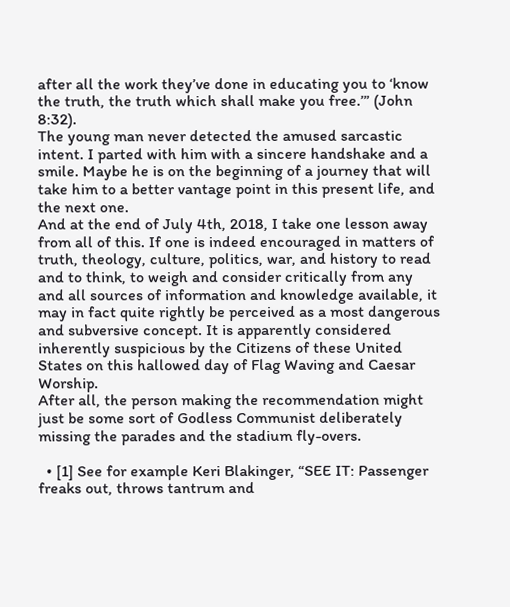after all the work they’ve done in educating you to ‘know the truth, the truth which shall make you free.’” (John 8:32).
The young man never detected the amused sarcastic intent. I parted with him with a sincere handshake and a smile. Maybe he is on the beginning of a journey that will take him to a better vantage point in this present life, and the next one.
And at the end of July 4th, 2018, I take one lesson away from all of this. If one is indeed encouraged in matters of truth, theology, culture, politics, war, and history to read and to think, to weigh and consider critically from any and all sources of information and knowledge available, it may in fact quite rightly be perceived as a most dangerous and subversive concept. It is apparently considered inherently suspicious by the Citizens of these United States on this hallowed day of Flag Waving and Caesar Worship.
After all, the person making the recommendation might just be some sort of Godless Communist deliberately missing the parades and the stadium fly-overs.

  • [1] See for example Keri Blakinger, “SEE IT: Passenger freaks out, throws tantrum and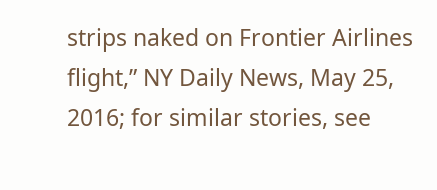strips naked on Frontier Airlines flight,” NY Daily News, May 25, 2016; for similar stories, see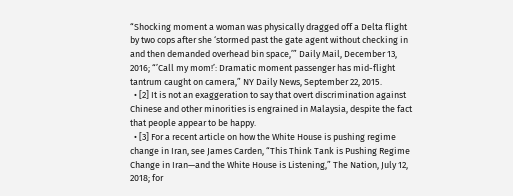“Shocking moment a woman was physically dragged off a Delta flight by two cops after she ‘stormed past the gate agent without checking in and then demanded overhead bin space,’” Daily Mail, December 13, 2016; “’Call my mom!’: Dramatic moment passenger has mid-flight tantrum caught on camera,” NY Daily News, September 22, 2015.
  • [2] It is not an exaggeration to say that overt discrimination against Chinese and other minorities is engrained in Malaysia, despite the fact that people appear to be happy.
  • [3] For a recent article on how the White House is pushing regime change in Iran, see James Carden, “This Think Tank is Pushing Regime Change in Iran—and the White House is Listening,” The Nation, July 12, 2018; for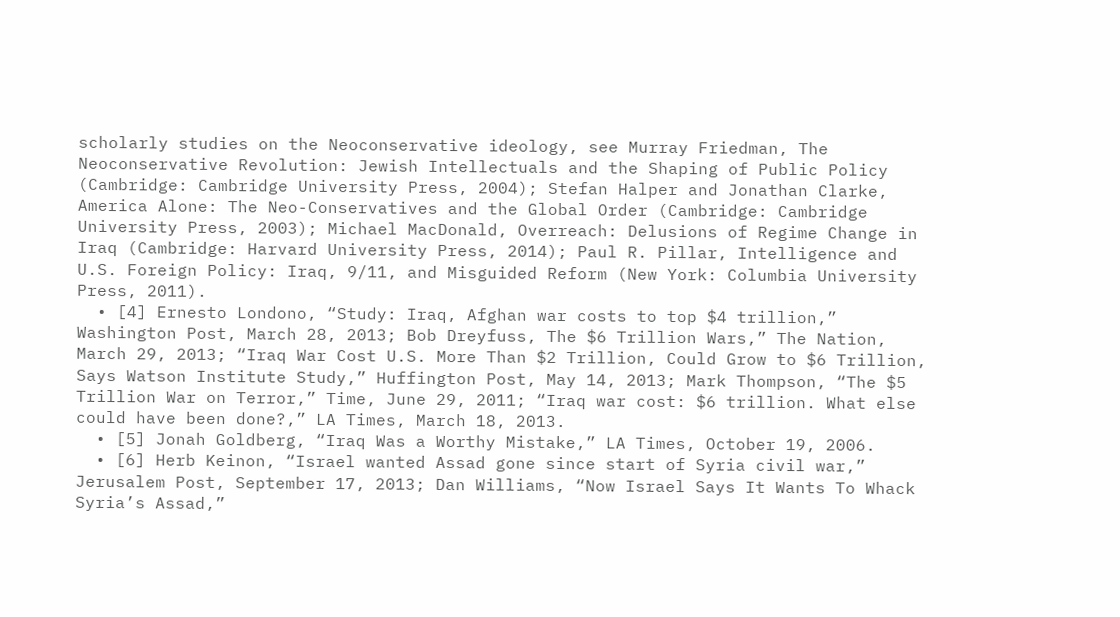scholarly studies on the Neoconservative ideology, see Murray Friedman, The Neoconservative Revolution: Jewish Intellectuals and the Shaping of Public Policy (Cambridge: Cambridge University Press, 2004); Stefan Halper and Jonathan Clarke, America Alone: The Neo-Conservatives and the Global Order (Cambridge: Cambridge University Press, 2003); Michael MacDonald, Overreach: Delusions of Regime Change in Iraq (Cambridge: Harvard University Press, 2014); Paul R. Pillar, Intelligence and U.S. Foreign Policy: Iraq, 9/11, and Misguided Reform (New York: Columbia University Press, 2011).
  • [4] Ernesto Londono, “Study: Iraq, Afghan war costs to top $4 trillion,” Washington Post, March 28, 2013; Bob Dreyfuss, The $6 Trillion Wars,” The Nation, March 29, 2013; “Iraq War Cost U.S. More Than $2 Trillion, Could Grow to $6 Trillion, Says Watson Institute Study,” Huffington Post, May 14, 2013; Mark Thompson, “The $5 Trillion War on Terror,” Time, June 29, 2011; “Iraq war cost: $6 trillion. What else could have been done?,” LA Times, March 18, 2013.
  • [5] Jonah Goldberg, “Iraq Was a Worthy Mistake,” LA Times, October 19, 2006.
  • [6] Herb Keinon, “Israel wanted Assad gone since start of Syria civil war,” Jerusalem Post, September 17, 2013; Dan Williams, “Now Israel Says It Wants To Whack Syria’s Assad,”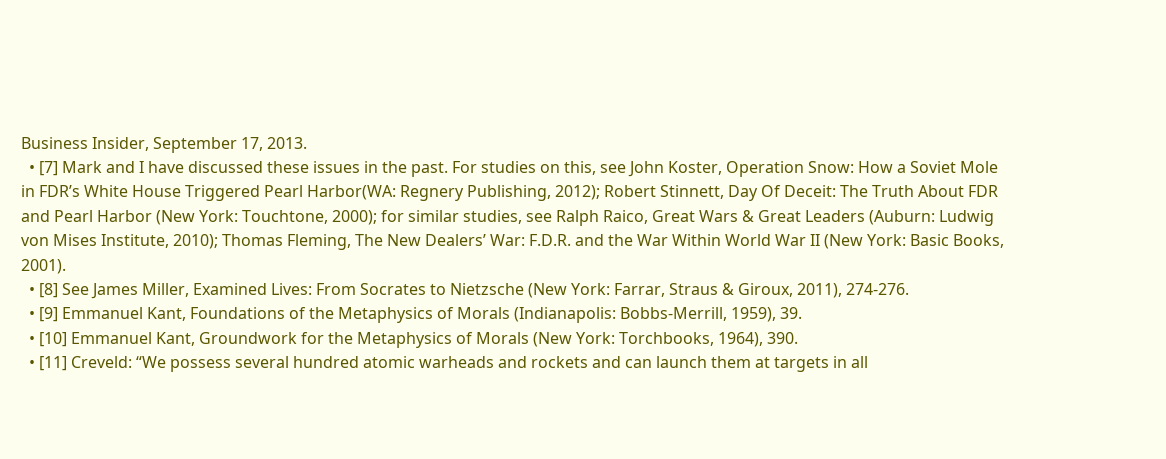Business Insider, September 17, 2013.
  • [7] Mark and I have discussed these issues in the past. For studies on this, see John Koster, Operation Snow: How a Soviet Mole in FDR’s White House Triggered Pearl Harbor(WA: Regnery Publishing, 2012); Robert Stinnett, Day Of Deceit: The Truth About FDR and Pearl Harbor (New York: Touchtone, 2000); for similar studies, see Ralph Raico, Great Wars & Great Leaders (Auburn: Ludwig von Mises Institute, 2010); Thomas Fleming, The New Dealers’ War: F.D.R. and the War Within World War II (New York: Basic Books, 2001).
  • [8] See James Miller, Examined Lives: From Socrates to Nietzsche (New York: Farrar, Straus & Giroux, 2011), 274-276.
  • [9] Emmanuel Kant, Foundations of the Metaphysics of Morals (Indianapolis: Bobbs-Merrill, 1959), 39.
  • [10] Emmanuel Kant, Groundwork for the Metaphysics of Morals (New York: Torchbooks, 1964), 390.
  • [11] Creveld: “We possess several hundred atomic warheads and rockets and can launch them at targets in all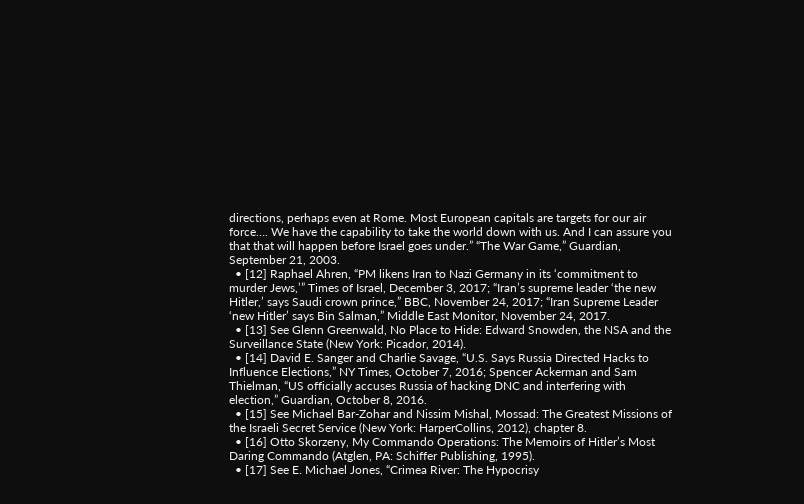directions, perhaps even at Rome. Most European capitals are targets for our air force…. We have the capability to take the world down with us. And I can assure you that that will happen before Israel goes under.” “The War Game,” Guardian, September 21, 2003.
  • [12] Raphael Ahren, “PM likens Iran to Nazi Germany in its ‘commitment to murder Jews,’” Times of Israel, December 3, 2017; “Iran’s supreme leader ‘the new Hitler,’ says Saudi crown prince,” BBC, November 24, 2017; “Iran Supreme Leader ‘new Hitler’ says Bin Salman,” Middle East Monitor, November 24, 2017.
  • [13] See Glenn Greenwald, No Place to Hide: Edward Snowden, the NSA and the Surveillance State (New York: Picador, 2014).
  • [14] David E. Sanger and Charlie Savage, “U.S. Says Russia Directed Hacks to Influence Elections,” NY Times, October 7, 2016; Spencer Ackerman and Sam Thielman, “US officially accuses Russia of hacking DNC and interfering with election,” Guardian, October 8, 2016.
  • [15] See Michael Bar-Zohar and Nissim Mishal, Mossad: The Greatest Missions of the Israeli Secret Service (New York: HarperCollins, 2012), chapter 8.
  • [16] Otto Skorzeny, My Commando Operations: The Memoirs of Hitler’s Most Daring Commando (Atglen, PA: Schiffer Publishing, 1995).
  • [17] See E. Michael Jones, “Crimea River: The Hypocrisy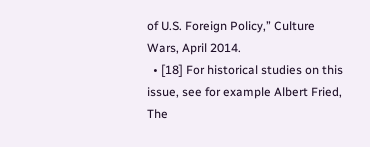of U.S. Foreign Policy,” Culture Wars, April 2014.
  • [18] For historical studies on this issue, see for example Albert Fried, The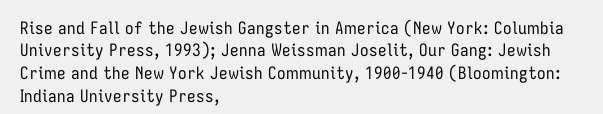Rise and Fall of the Jewish Gangster in America (New York: Columbia University Press, 1993); Jenna Weissman Joselit, Our Gang: Jewish Crime and the New York Jewish Community, 1900-1940 (Bloomington: Indiana University Press,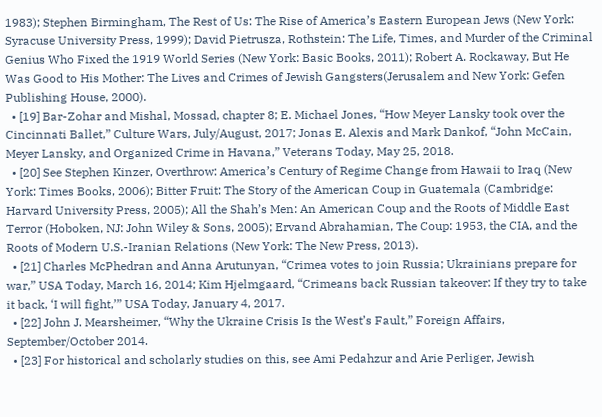1983); Stephen Birmingham, The Rest of Us: The Rise of America’s Eastern European Jews (New York: Syracuse University Press, 1999); David Pietrusza, Rothstein: The Life, Times, and Murder of the Criminal Genius Who Fixed the 1919 World Series (New York: Basic Books, 2011); Robert A. Rockaway, But He Was Good to His Mother: The Lives and Crimes of Jewish Gangsters(Jerusalem and New York: Gefen Publishing House, 2000).
  • [19] Bar-Zohar and Mishal, Mossad, chapter 8; E. Michael Jones, “How Meyer Lansky took over the Cincinnati Ballet,” Culture Wars, July/August, 2017; Jonas E. Alexis and Mark Dankof, “John McCain, Meyer Lansky, and Organized Crime in Havana,” Veterans Today, May 25, 2018.
  • [20] See Stephen Kinzer, Overthrow: America’s Century of Regime Change from Hawaii to Iraq (New York: Times Books, 2006); Bitter Fruit: The Story of the American Coup in Guatemala (Cambridge: Harvard University Press, 2005); All the Shah’s Men: An American Coup and the Roots of Middle East Terror (Hoboken, NJ: John Wiley & Sons, 2005); Ervand Abrahamian, The Coup: 1953, the CIA, and the Roots of Modern U.S.-Iranian Relations (New York: The New Press, 2013).
  • [21] Charles McPhedran and Anna Arutunyan, “Crimea votes to join Russia; Ukrainians prepare for war,” USA Today, March 16, 2014; Kim Hjelmgaard, “Crimeans back Russian takeover: If they try to take it back, ‘I will fight,’” USA Today, January 4, 2017.
  • [22] John J. Mearsheimer, “Why the Ukraine Crisis Is the West’s Fault,” Foreign Affairs, September/October 2014.
  • [23] For historical and scholarly studies on this, see Ami Pedahzur and Arie Perliger, Jewish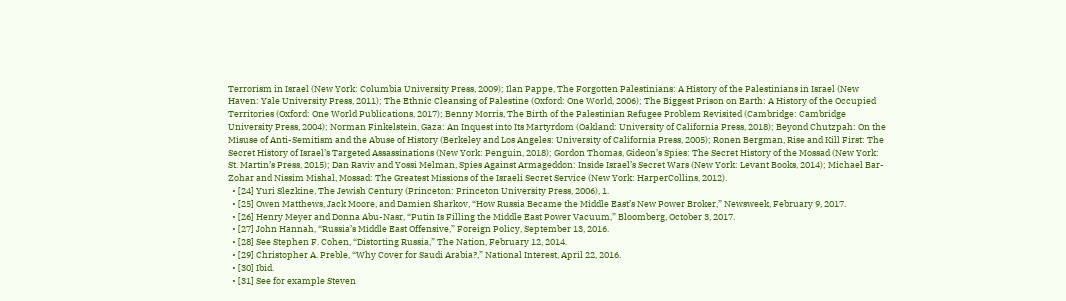Terrorism in Israel (New York: Columbia University Press, 2009); Ilan Pappe, The Forgotten Palestinians: A History of the Palestinians in Israel (New Haven: Yale University Press, 2011); The Ethnic Cleansing of Palestine (Oxford: One World, 2006); The Biggest Prison on Earth: A History of the Occupied Territories (Oxford: One World Publications, 2017); Benny Morris, The Birth of the Palestinian Refugee Problem Revisited (Cambridge: Cambridge University Press, 2004); Norman Finkelstein, Gaza: An Inquest into Its Martyrdom (Oakland: University of California Press, 2018); Beyond Chutzpah: On the Misuse of Anti-Semitism and the Abuse of History (Berkeley and Los Angeles: University of California Press, 2005); Ronen Bergman, Rise and Kill First: The Secret History of Israel’s Targeted Assassinations (New York: Penguin, 2018); Gordon Thomas, Gideon’s Spies: The Secret History of the Mossad (New York: St. Martin’s Press, 2015); Dan Raviv and Yossi Melman, Spies Against Armageddon: Inside Israel’s Secret Wars (New York: Levant Books, 2014); Michael Bar-Zohar and Nissim Mishal, Mossad: The Greatest Missions of the Israeli Secret Service (New York: HarperCollins, 2012).
  • [24] Yuri Slezkine, The Jewish Century (Princeton: Princeton University Press, 2006), 1.
  • [25] Owen Matthews, Jack Moore, and Damien Sharkov, “How Russia Became the Middle East’s New Power Broker,” Newsweek, February 9, 2017.
  • [26] Henry Meyer and Donna Abu-Nasr, “Putin Is Filling the Middle East Power Vacuum,” Bloomberg, October 3, 2017.
  • [27] John Hannah, “Russia’s Middle East Offensive,” Foreign Policy, September 13, 2016.
  • [28] See Stephen F. Cohen, “Distorting Russia,” The Nation, February 12, 2014.
  • [29] Christopher A. Preble, “Why Cover for Saudi Arabia?,” National Interest, April 22, 2016.
  • [30] Ibid.
  • [31] See for example Steven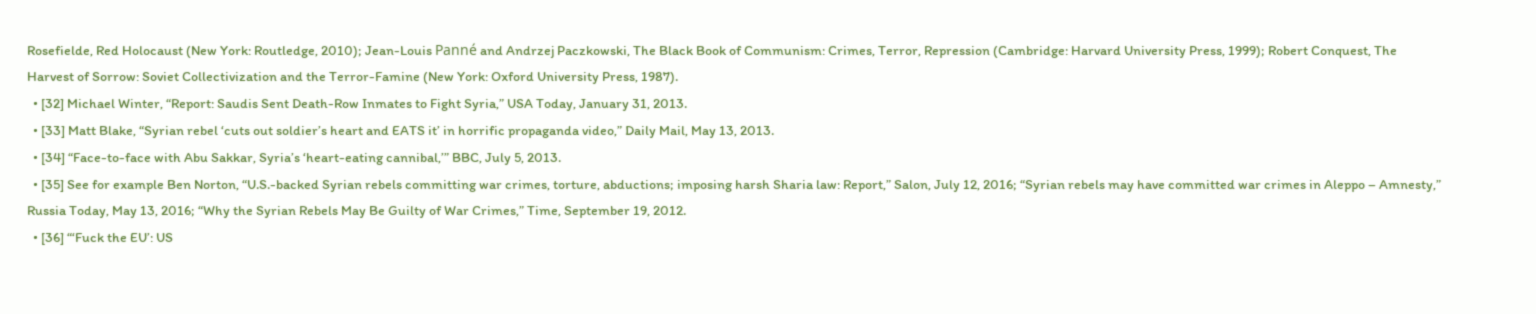Rosefielde, Red Holocaust (New York: Routledge, 2010); Jean-Louis Panné and Andrzej Paczkowski, The Black Book of Communism: Crimes, Terror, Repression (Cambridge: Harvard University Press, 1999); Robert Conquest, The Harvest of Sorrow: Soviet Collectivization and the Terror-Famine (New York: Oxford University Press, 1987).
  • [32] Michael Winter, “Report: Saudis Sent Death-Row Inmates to Fight Syria,” USA Today, January 31, 2013.
  • [33] Matt Blake, “Syrian rebel ‘cuts out soldier’s heart and EATS it’ in horrific propaganda video,” Daily Mail, May 13, 2013.
  • [34] “Face-to-face with Abu Sakkar, Syria’s ‘heart-eating cannibal,’” BBC, July 5, 2013.
  • [35] See for example Ben Norton, “U.S.-backed Syrian rebels committing war crimes, torture, abductions; imposing harsh Sharia law: Report,” Salon, July 12, 2016; “Syrian rebels may have committed war crimes in Aleppo – Amnesty,” Russia Today, May 13, 2016; “Why the Syrian Rebels May Be Guilty of War Crimes,” Time, September 19, 2012.
  • [36] “‘Fuck the EU’: US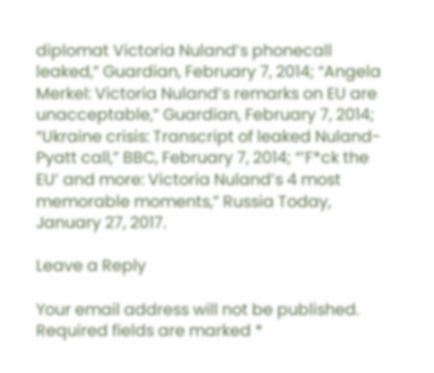diplomat Victoria Nuland’s phonecall leaked,” Guardian, February 7, 2014; “Angela Merkel: Victoria Nuland’s remarks on EU are unacceptable,” Guardian, February 7, 2014; “Ukraine crisis: Transcript of leaked Nuland-Pyatt call,” BBC, February 7, 2014; “’F*ck the EU’ and more: Victoria Nuland’s 4 most memorable moments,” Russia Today, January 27, 2017.

Leave a Reply

Your email address will not be published. Required fields are marked *